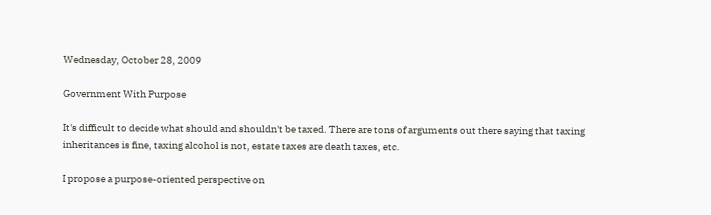Wednesday, October 28, 2009

Government With Purpose

It's difficult to decide what should and shouldn't be taxed. There are tons of arguments out there saying that taxing inheritances is fine, taxing alcohol is not, estate taxes are death taxes, etc.

I propose a purpose-oriented perspective on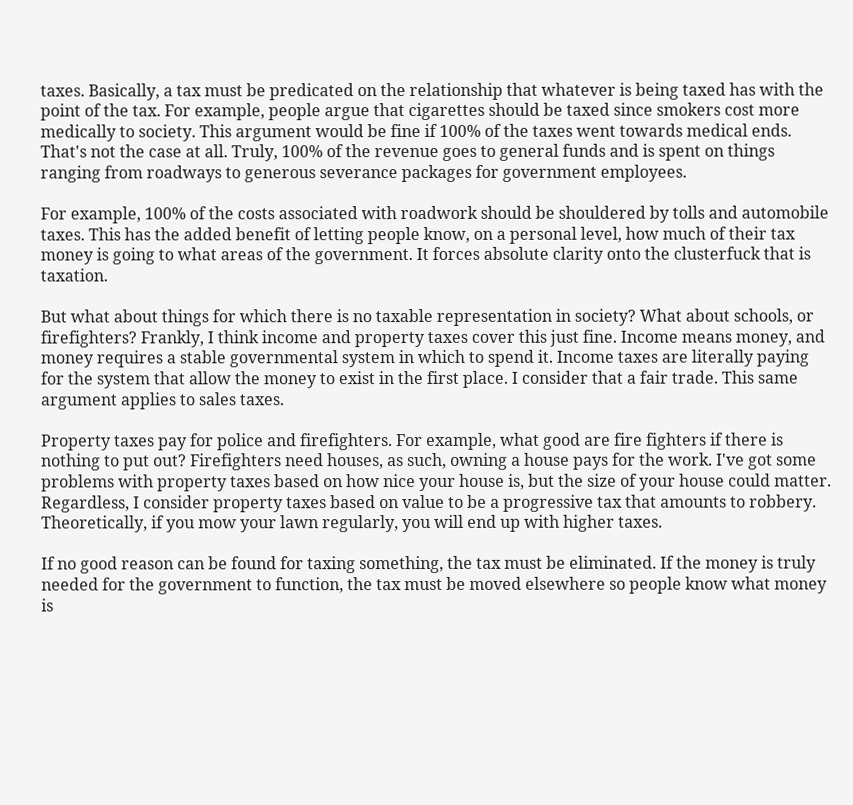taxes. Basically, a tax must be predicated on the relationship that whatever is being taxed has with the point of the tax. For example, people argue that cigarettes should be taxed since smokers cost more medically to society. This argument would be fine if 100% of the taxes went towards medical ends. That's not the case at all. Truly, 100% of the revenue goes to general funds and is spent on things ranging from roadways to generous severance packages for government employees.

For example, 100% of the costs associated with roadwork should be shouldered by tolls and automobile taxes. This has the added benefit of letting people know, on a personal level, how much of their tax money is going to what areas of the government. It forces absolute clarity onto the clusterfuck that is taxation.

But what about things for which there is no taxable representation in society? What about schools, or firefighters? Frankly, I think income and property taxes cover this just fine. Income means money, and money requires a stable governmental system in which to spend it. Income taxes are literally paying for the system that allow the money to exist in the first place. I consider that a fair trade. This same argument applies to sales taxes.

Property taxes pay for police and firefighters. For example, what good are fire fighters if there is nothing to put out? Firefighters need houses, as such, owning a house pays for the work. I've got some problems with property taxes based on how nice your house is, but the size of your house could matter. Regardless, I consider property taxes based on value to be a progressive tax that amounts to robbery. Theoretically, if you mow your lawn regularly, you will end up with higher taxes.

If no good reason can be found for taxing something, the tax must be eliminated. If the money is truly needed for the government to function, the tax must be moved elsewhere so people know what money is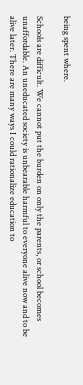being spent where.

Schools are difficult. We cannot put the burden on only the parents, or school becomes unaffordable. An uneducated society is unbearable harmful to everyone alive now and to be alive later. There are many ways I could rationalize education to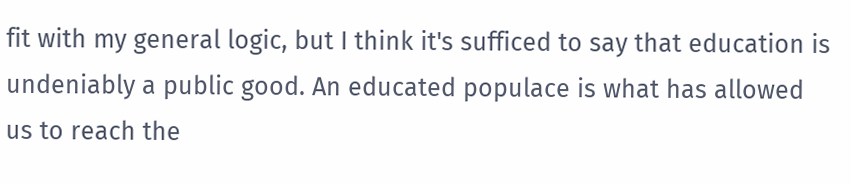fit with my general logic, but I think it's sufficed to say that education is undeniably a public good. An educated populace is what has allowed us to reach the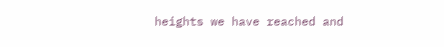heights we have reached and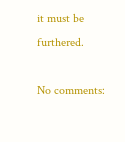it must be furthered.

No comments: